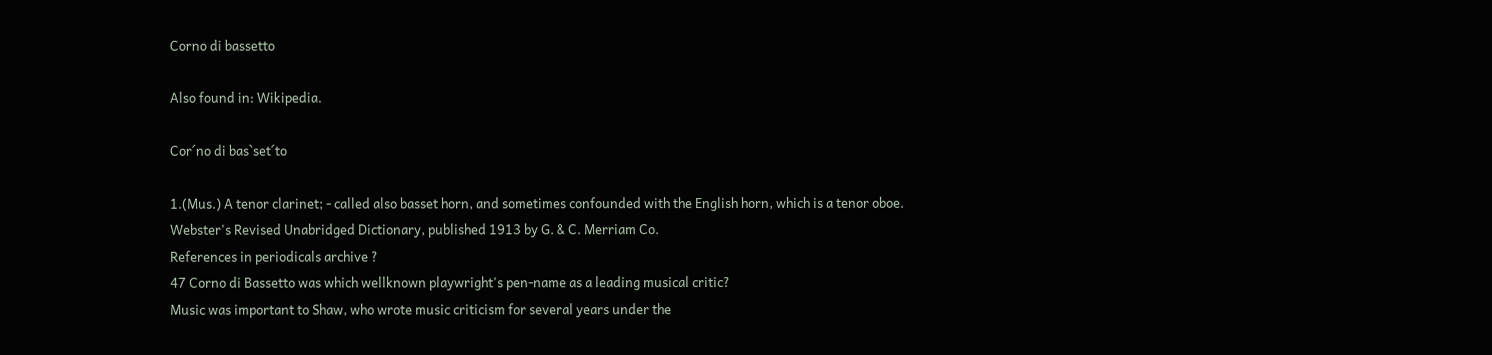Corno di bassetto

Also found in: Wikipedia.

Cor´no di bas`set´to

1.(Mus.) A tenor clarinet; - called also basset horn, and sometimes confounded with the English horn, which is a tenor oboe.
Webster's Revised Unabridged Dictionary, published 1913 by G. & C. Merriam Co.
References in periodicals archive ?
47 Corno di Bassetto was which wellknown playwright's pen-name as a leading musical critic?
Music was important to Shaw, who wrote music criticism for several years under the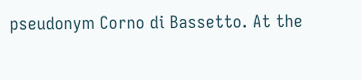pseudonym Corno di Bassetto. At the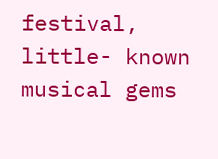festival, little- known musical gems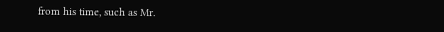from his time, such as Mr.